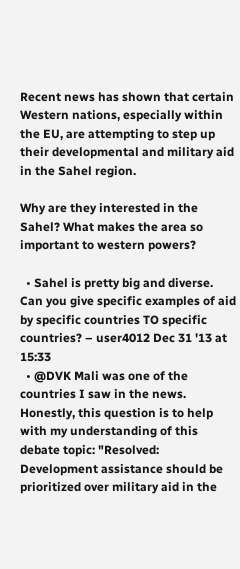Recent news has shown that certain Western nations, especially within the EU, are attempting to step up their developmental and military aid in the Sahel region.

Why are they interested in the Sahel? What makes the area so important to western powers?

  • Sahel is pretty big and diverse. Can you give specific examples of aid by specific countries TO specific countries? – user4012 Dec 31 '13 at 15:33
  • @DVK Mali was one of the countries I saw in the news. Honestly, this question is to help with my understanding of this debate topic: "Resolved: Development assistance should be prioritized over military aid in the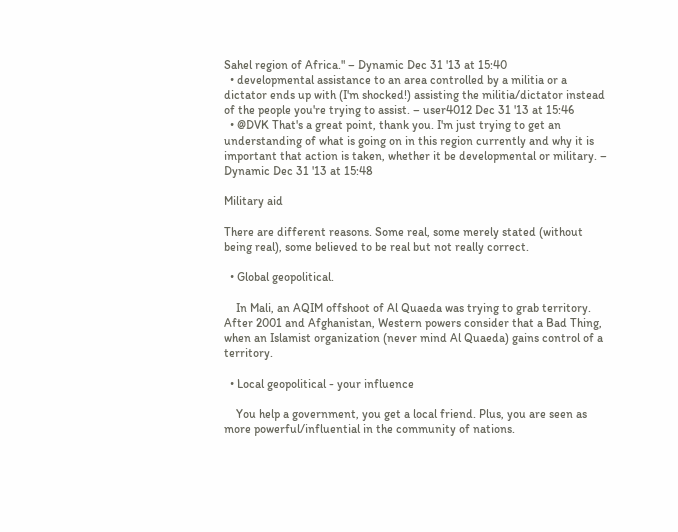Sahel region of Africa." – Dynamic Dec 31 '13 at 15:40
  • developmental assistance to an area controlled by a militia or a dictator ends up with (I'm shocked!) assisting the militia/dictator instead of the people you're trying to assist. – user4012 Dec 31 '13 at 15:46
  • @DVK That's a great point, thank you. I'm just trying to get an understanding of what is going on in this region currently and why it is important that action is taken, whether it be developmental or military. – Dynamic Dec 31 '13 at 15:48

Military aid

There are different reasons. Some real, some merely stated (without being real), some believed to be real but not really correct.

  • Global geopolitical.

    In Mali, an AQIM offshoot of Al Quaeda was trying to grab territory. After 2001 and Afghanistan, Western powers consider that a Bad Thing, when an Islamist organization (never mind Al Quaeda) gains control of a territory.

  • Local geopolitical - your influence

    You help a government, you get a local friend. Plus, you are seen as more powerful/influential in the community of nations.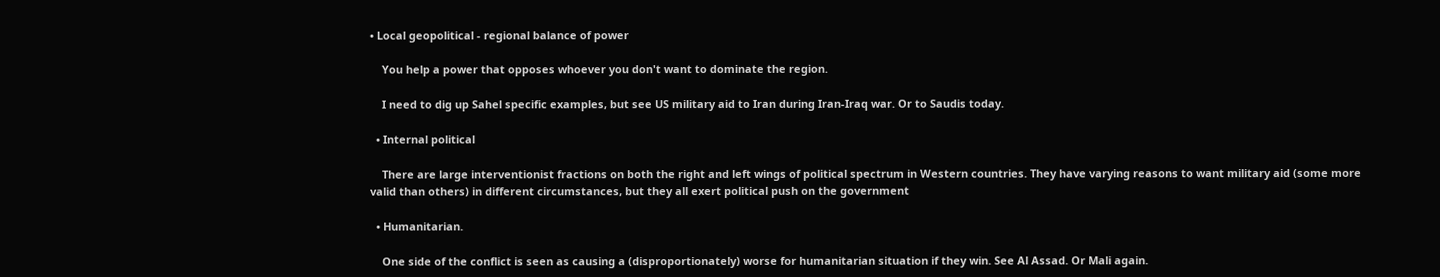• Local geopolitical - regional balance of power

    You help a power that opposes whoever you don't want to dominate the region.

    I need to dig up Sahel specific examples, but see US military aid to Iran during Iran-Iraq war. Or to Saudis today.

  • Internal political

    There are large interventionist fractions on both the right and left wings of political spectrum in Western countries. They have varying reasons to want military aid (some more valid than others) in different circumstances, but they all exert political push on the government

  • Humanitarian.

    One side of the conflict is seen as causing a (disproportionately) worse for humanitarian situation if they win. See Al Assad. Or Mali again.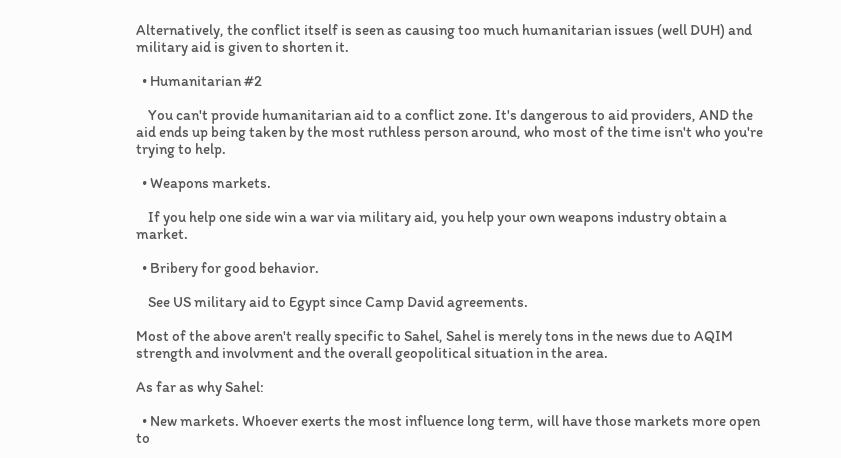Alternatively, the conflict itself is seen as causing too much humanitarian issues (well DUH) and military aid is given to shorten it.

  • Humanitarian #2

    You can't provide humanitarian aid to a conflict zone. It's dangerous to aid providers, AND the aid ends up being taken by the most ruthless person around, who most of the time isn't who you're trying to help.

  • Weapons markets.

    If you help one side win a war via military aid, you help your own weapons industry obtain a market.

  • Bribery for good behavior.

    See US military aid to Egypt since Camp David agreements.

Most of the above aren't really specific to Sahel, Sahel is merely tons in the news due to AQIM strength and involvment and the overall geopolitical situation in the area.

As far as why Sahel:

  • New markets. Whoever exerts the most influence long term, will have those markets more open to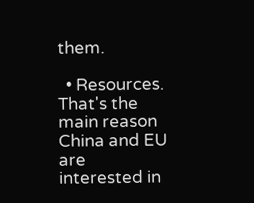them.

  • Resources. That's the main reason China and EU are interested in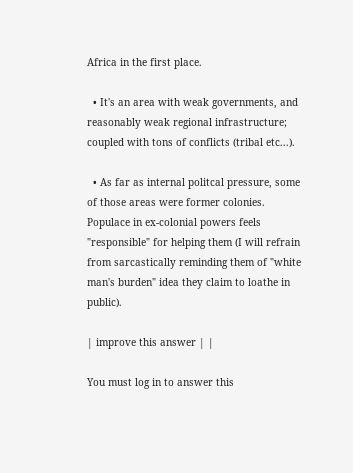Africa in the first place.

  • It's an area with weak governments, and reasonably weak regional infrastructure; coupled with tons of conflicts (tribal etc...).

  • As far as internal politcal pressure, some of those areas were former colonies. Populace in ex-colonial powers feels "responsible" for helping them (I will refrain from sarcastically reminding them of "white man's burden" idea they claim to loathe in public).

| improve this answer | |

You must log in to answer this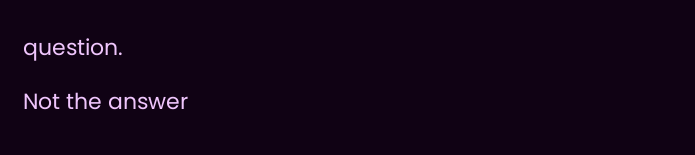question.

Not the answer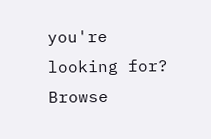you're looking for? Browse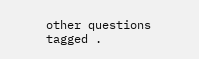other questions tagged .